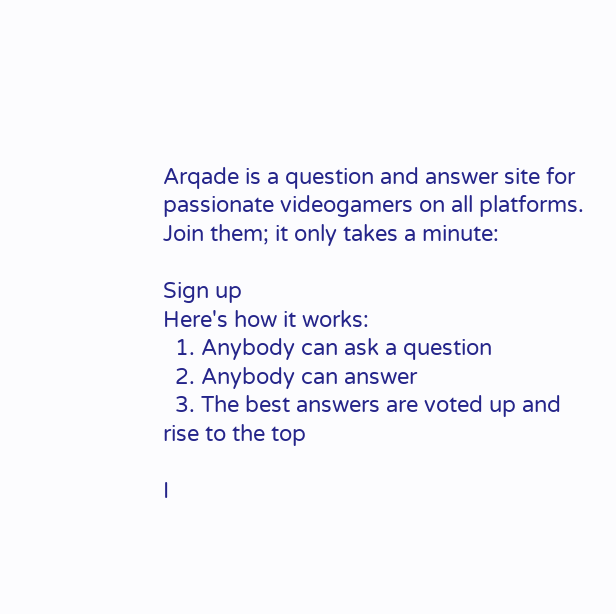Arqade is a question and answer site for passionate videogamers on all platforms. Join them; it only takes a minute:

Sign up
Here's how it works:
  1. Anybody can ask a question
  2. Anybody can answer
  3. The best answers are voted up and rise to the top

I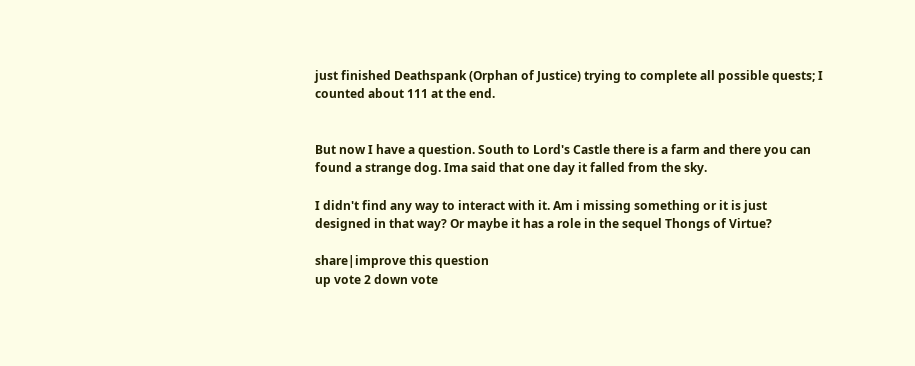just finished Deathspank (Orphan of Justice) trying to complete all possible quests; I counted about 111 at the end.


But now I have a question. South to Lord's Castle there is a farm and there you can found a strange dog. Ima said that one day it falled from the sky.

I didn't find any way to interact with it. Am i missing something or it is just designed in that way? Or maybe it has a role in the sequel Thongs of Virtue?

share|improve this question
up vote 2 down vote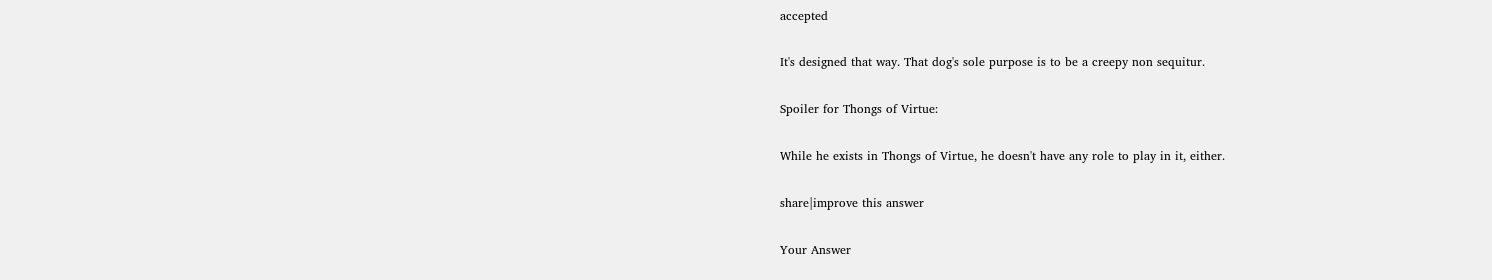accepted

It's designed that way. That dog's sole purpose is to be a creepy non sequitur.

Spoiler for Thongs of Virtue:

While he exists in Thongs of Virtue, he doesn't have any role to play in it, either.

share|improve this answer

Your Answer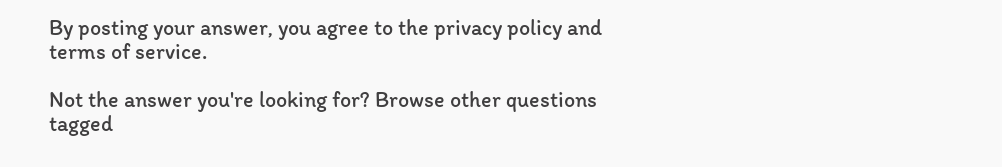By posting your answer, you agree to the privacy policy and terms of service.

Not the answer you're looking for? Browse other questions tagged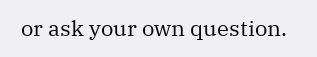or ask your own question.